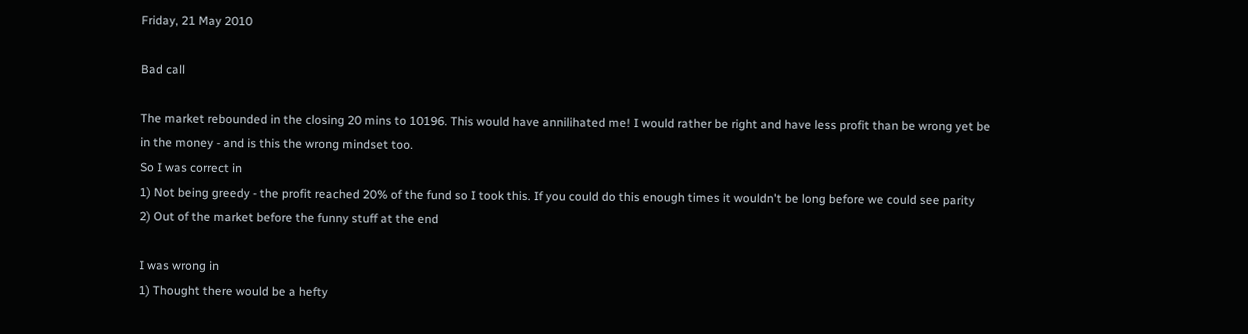Friday, 21 May 2010

Bad call

The market rebounded in the closing 20 mins to 10196. This would have annilihated me! I would rather be right and have less profit than be wrong yet be in the money - and is this the wrong mindset too.
So I was correct in
1) Not being greedy - the profit reached 20% of the fund so I took this. If you could do this enough times it wouldn't be long before we could see parity
2) Out of the market before the funny stuff at the end

I was wrong in
1) Thought there would be a hefty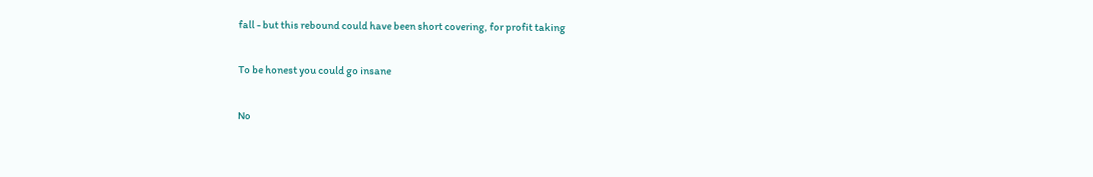fall - but this rebound could have been short covering, for profit taking

To be honest you could go insane

No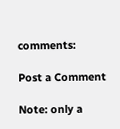comments:

Post a Comment

Note: only a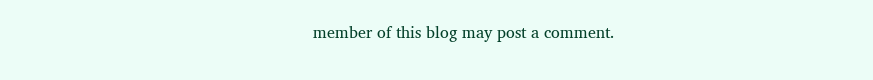member of this blog may post a comment.